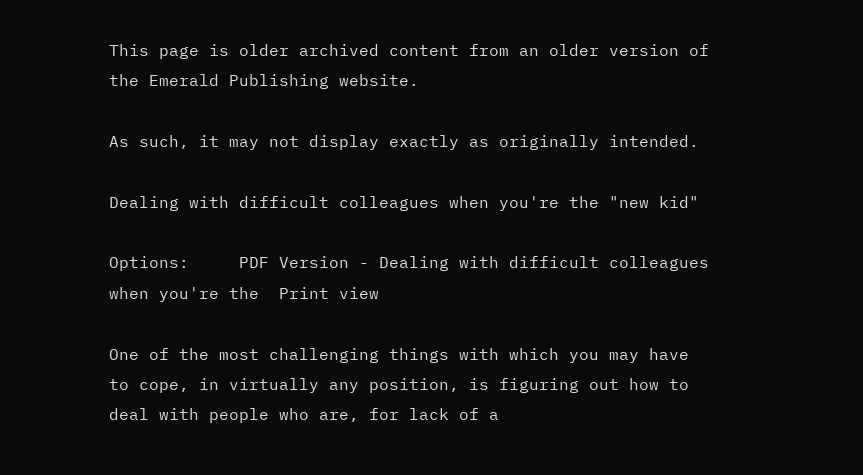This page is older archived content from an older version of the Emerald Publishing website.

As such, it may not display exactly as originally intended.

Dealing with difficult colleagues when you're the "new kid"

Options:     PDF Version - Dealing with difficult colleagues when you're the  Print view

One of the most challenging things with which you may have to cope, in virtually any position, is figuring out how to deal with people who are, for lack of a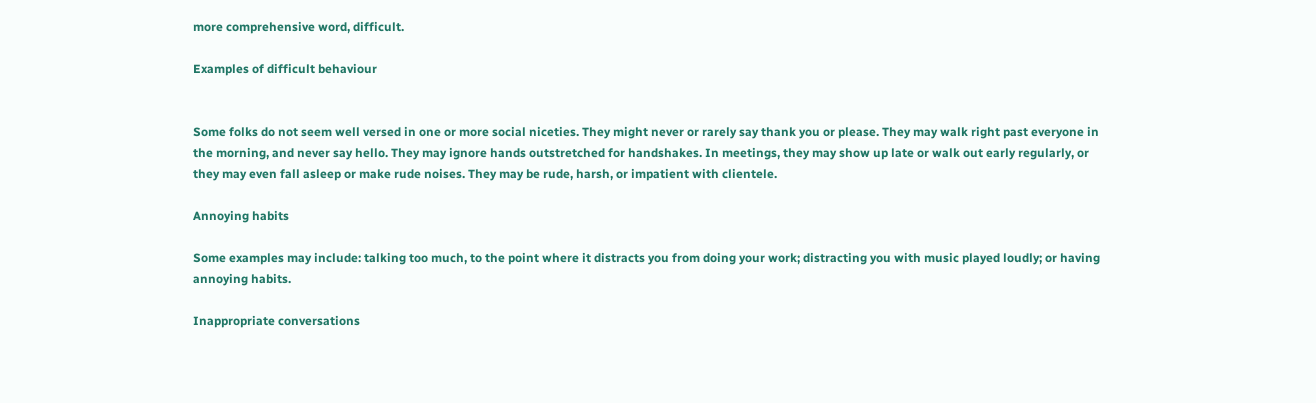more comprehensive word, difficult.

Examples of difficult behaviour


Some folks do not seem well versed in one or more social niceties. They might never or rarely say thank you or please. They may walk right past everyone in the morning, and never say hello. They may ignore hands outstretched for handshakes. In meetings, they may show up late or walk out early regularly, or they may even fall asleep or make rude noises. They may be rude, harsh, or impatient with clientele.

Annoying habits

Some examples may include: talking too much, to the point where it distracts you from doing your work; distracting you with music played loudly; or having annoying habits.

Inappropriate conversations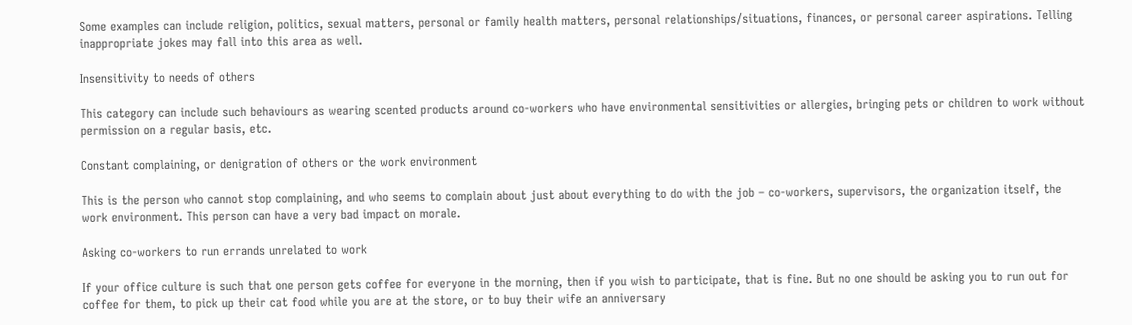Some examples can include religion, politics, sexual matters, personal or family health matters, personal relationships/situations, finances, or personal career aspirations. Telling inappropriate jokes may fall into this area as well.

Insensitivity to needs of others

This category can include such behaviours as wearing scented products around co-workers who have environmental sensitivities or allergies, bringing pets or children to work without permission on a regular basis, etc.

Constant complaining, or denigration of others or the work environment

This is the person who cannot stop complaining, and who seems to complain about just about everything to do with the job – co-workers, supervisors, the organization itself, the work environment. This person can have a very bad impact on morale.

Asking co-workers to run errands unrelated to work

If your office culture is such that one person gets coffee for everyone in the morning, then if you wish to participate, that is fine. But no one should be asking you to run out for coffee for them, to pick up their cat food while you are at the store, or to buy their wife an anniversary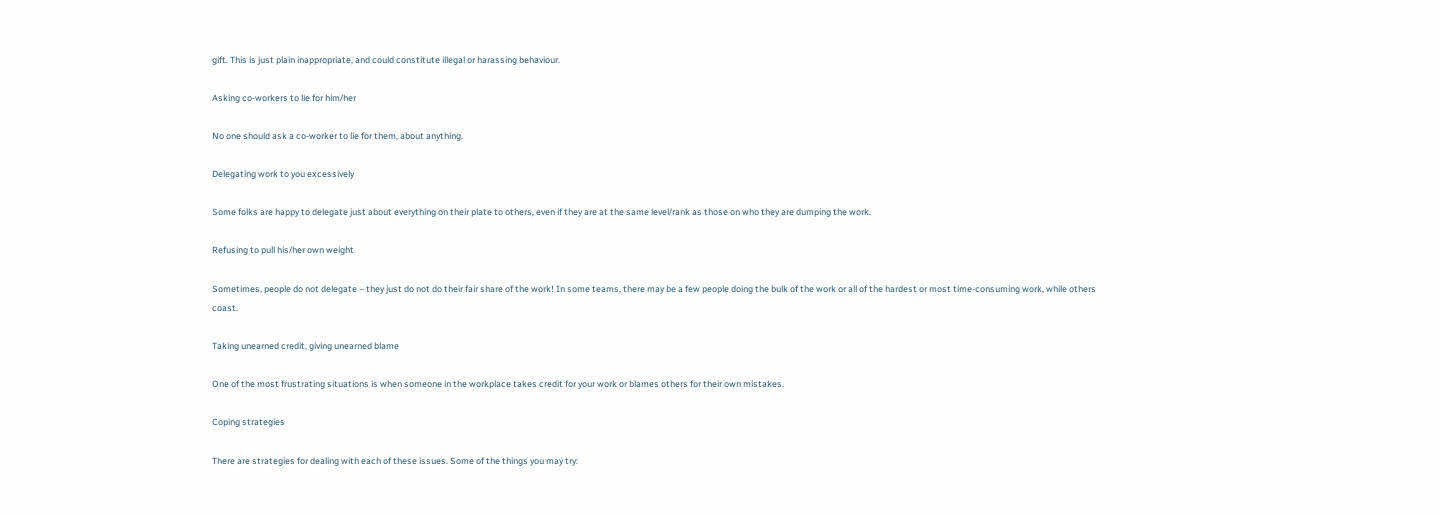gift. This is just plain inappropriate, and could constitute illegal or harassing behaviour.

Asking co-workers to lie for him/her

No one should ask a co-worker to lie for them, about anything.

Delegating work to you excessively

Some folks are happy to delegate just about everything on their plate to others, even if they are at the same level/rank as those on who they are dumping the work.

Refusing to pull his/her own weight

Sometimes, people do not delegate – they just do not do their fair share of the work! In some teams, there may be a few people doing the bulk of the work or all of the hardest or most time-consuming work, while others coast.

Taking unearned credit, giving unearned blame

One of the most frustrating situations is when someone in the workplace takes credit for your work or blames others for their own mistakes.

Coping strategies

There are strategies for dealing with each of these issues. Some of the things you may try: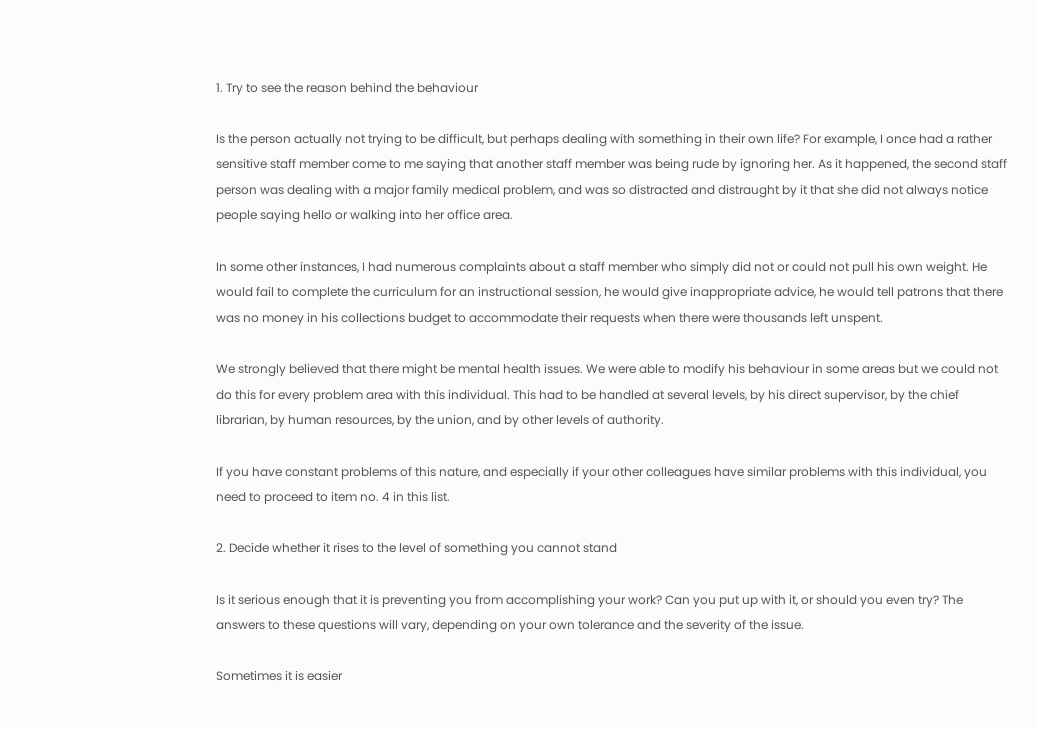1. Try to see the reason behind the behaviour

Is the person actually not trying to be difficult, but perhaps dealing with something in their own life? For example, I once had a rather sensitive staff member come to me saying that another staff member was being rude by ignoring her. As it happened, the second staff person was dealing with a major family medical problem, and was so distracted and distraught by it that she did not always notice people saying hello or walking into her office area.

In some other instances, I had numerous complaints about a staff member who simply did not or could not pull his own weight. He would fail to complete the curriculum for an instructional session, he would give inappropriate advice, he would tell patrons that there was no money in his collections budget to accommodate their requests when there were thousands left unspent.

We strongly believed that there might be mental health issues. We were able to modify his behaviour in some areas but we could not do this for every problem area with this individual. This had to be handled at several levels, by his direct supervisor, by the chief librarian, by human resources, by the union, and by other levels of authority.

If you have constant problems of this nature, and especially if your other colleagues have similar problems with this individual, you need to proceed to item no. 4 in this list.

2. Decide whether it rises to the level of something you cannot stand

Is it serious enough that it is preventing you from accomplishing your work? Can you put up with it, or should you even try? The answers to these questions will vary, depending on your own tolerance and the severity of the issue.

Sometimes it is easier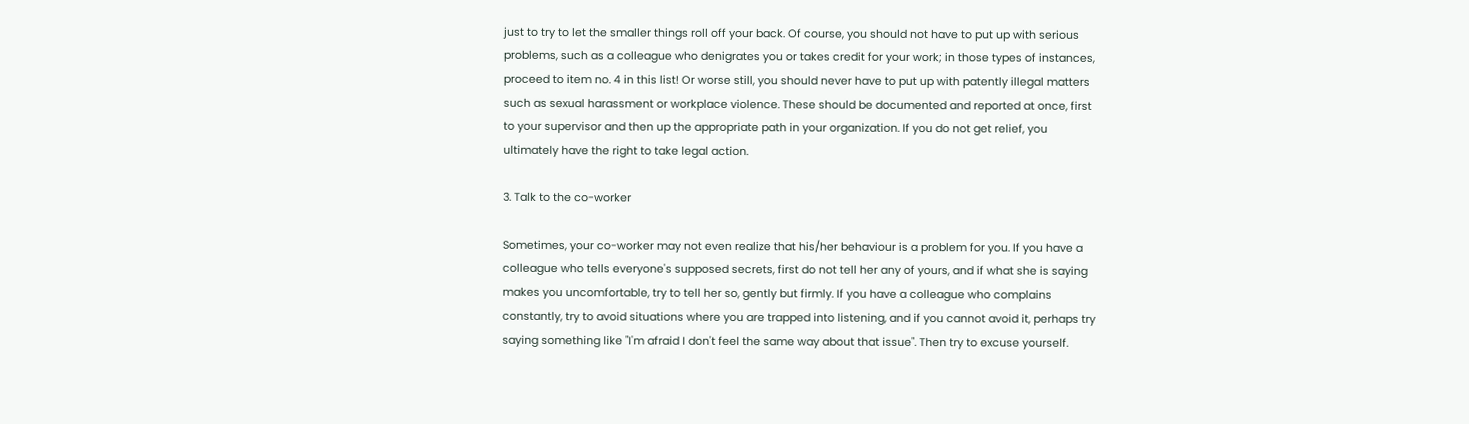just to try to let the smaller things roll off your back. Of course, you should not have to put up with serious problems, such as a colleague who denigrates you or takes credit for your work; in those types of instances, proceed to item no. 4 in this list! Or worse still, you should never have to put up with patently illegal matters such as sexual harassment or workplace violence. These should be documented and reported at once, first to your supervisor and then up the appropriate path in your organization. If you do not get relief, you ultimately have the right to take legal action.

3. Talk to the co-worker

Sometimes, your co-worker may not even realize that his/her behaviour is a problem for you. If you have a colleague who tells everyone's supposed secrets, first do not tell her any of yours, and if what she is saying makes you uncomfortable, try to tell her so, gently but firmly. If you have a colleague who complains constantly, try to avoid situations where you are trapped into listening, and if you cannot avoid it, perhaps try saying something like "I'm afraid I don't feel the same way about that issue". Then try to excuse yourself.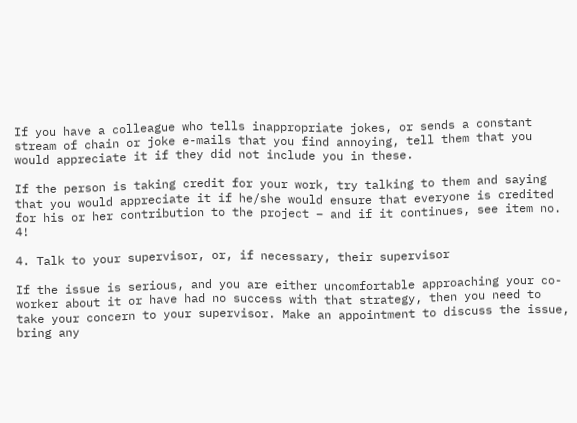If you have a colleague who tells inappropriate jokes, or sends a constant stream of chain or joke e-mails that you find annoying, tell them that you would appreciate it if they did not include you in these.

If the person is taking credit for your work, try talking to them and saying that you would appreciate it if he/she would ensure that everyone is credited for his or her contribution to the project – and if it continues, see item no. 4!

4. Talk to your supervisor, or, if necessary, their supervisor

If the issue is serious, and you are either uncomfortable approaching your co-worker about it or have had no success with that strategy, then you need to take your concern to your supervisor. Make an appointment to discuss the issue, bring any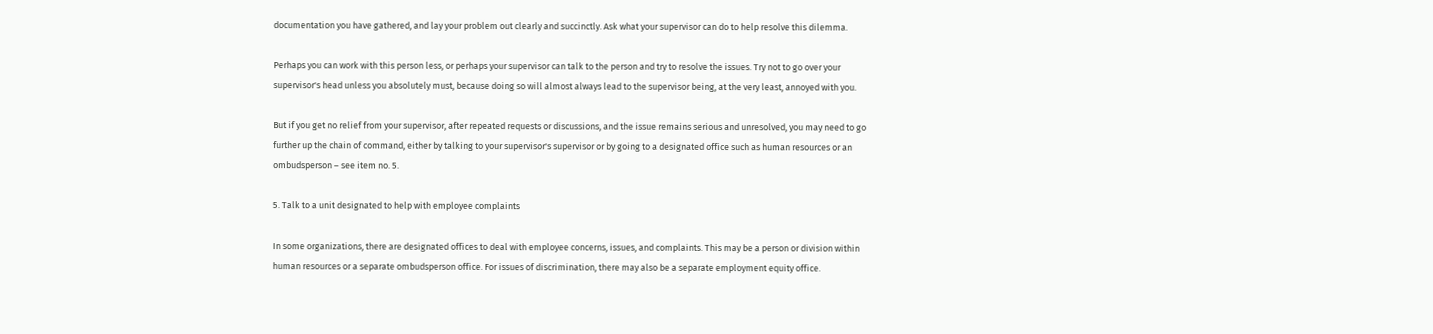documentation you have gathered, and lay your problem out clearly and succinctly. Ask what your supervisor can do to help resolve this dilemma.

Perhaps you can work with this person less, or perhaps your supervisor can talk to the person and try to resolve the issues. Try not to go over your supervisor's head unless you absolutely must, because doing so will almost always lead to the supervisor being, at the very least, annoyed with you.

But if you get no relief from your supervisor, after repeated requests or discussions, and the issue remains serious and unresolved, you may need to go further up the chain of command, either by talking to your supervisor's supervisor or by going to a designated office such as human resources or an ombudsperson – see item no. 5.

5. Talk to a unit designated to help with employee complaints

In some organizations, there are designated offices to deal with employee concerns, issues, and complaints. This may be a person or division within human resources or a separate ombudsperson office. For issues of discrimination, there may also be a separate employment equity office.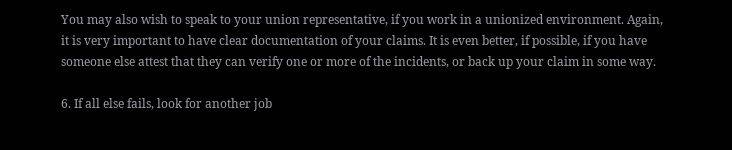You may also wish to speak to your union representative, if you work in a unionized environment. Again, it is very important to have clear documentation of your claims. It is even better, if possible, if you have someone else attest that they can verify one or more of the incidents, or back up your claim in some way.

6. If all else fails, look for another job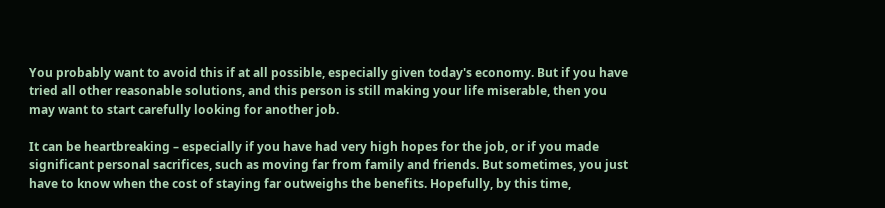You probably want to avoid this if at all possible, especially given today's economy. But if you have tried all other reasonable solutions, and this person is still making your life miserable, then you may want to start carefully looking for another job.

It can be heartbreaking – especially if you have had very high hopes for the job, or if you made significant personal sacrifices, such as moving far from family and friends. But sometimes, you just have to know when the cost of staying far outweighs the benefits. Hopefully, by this time,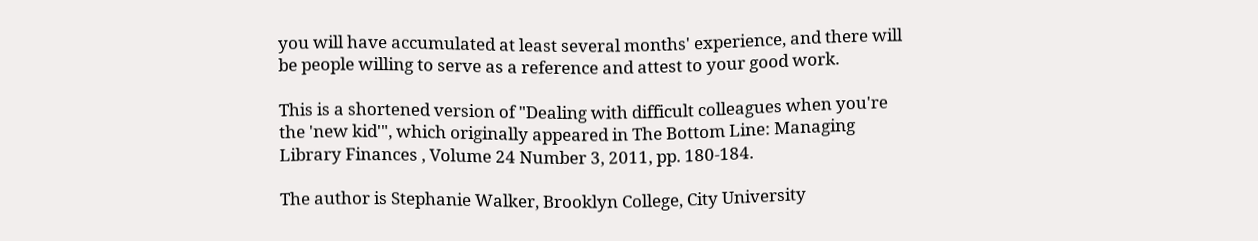you will have accumulated at least several months' experience, and there will be people willing to serve as a reference and attest to your good work.

This is a shortened version of "Dealing with difficult colleagues when you're the 'new kid'", which originally appeared in The Bottom Line: Managing Library Finances , Volume 24 Number 3, 2011, pp. 180-184.

The author is Stephanie Walker, Brooklyn College, City University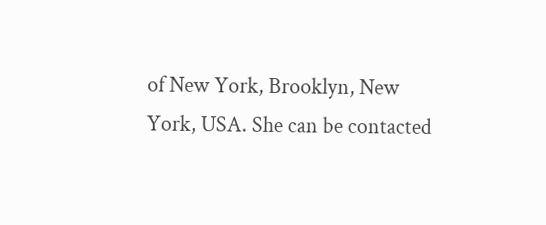of New York, Brooklyn, New York, USA. She can be contacted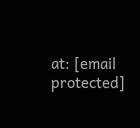at: [email protected]